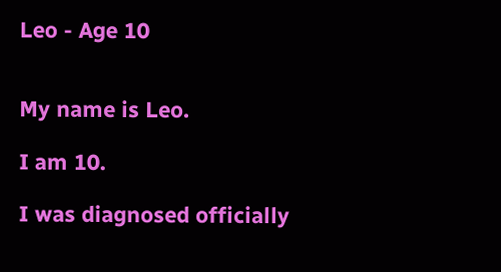Leo - Age 10


My name is Leo.

I am 10.

I was diagnosed officially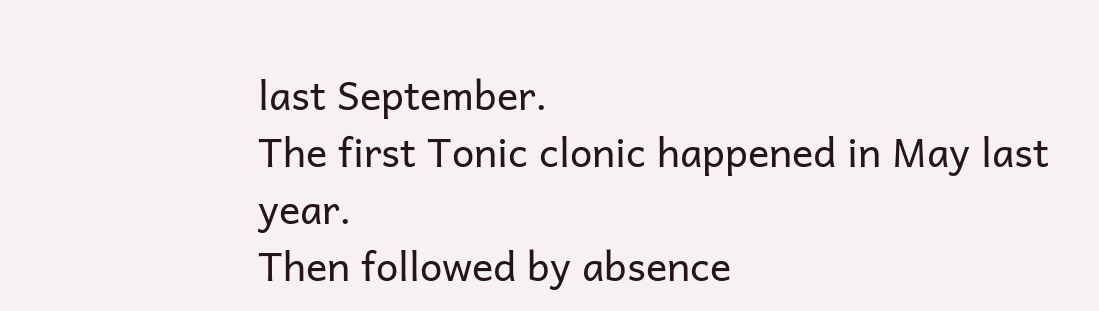last September.
The first Tonic clonic happened in May last year.
Then followed by absence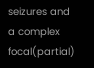seizures and a complex focal(partial)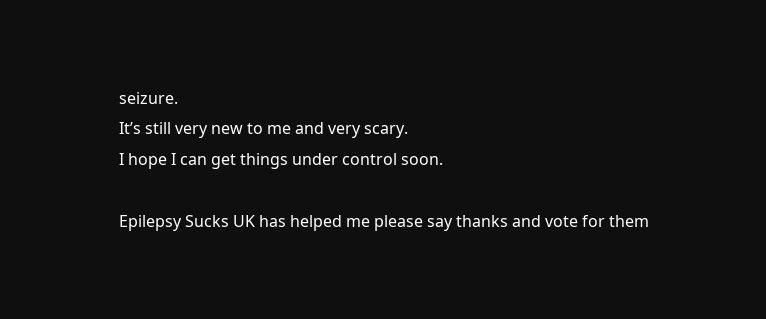seizure.
It’s still very new to me and very scary.
I hope I can get things under control soon.

Epilepsy Sucks UK has helped me please say thanks and vote for them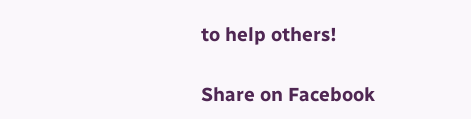to help others!

Share on Facebook